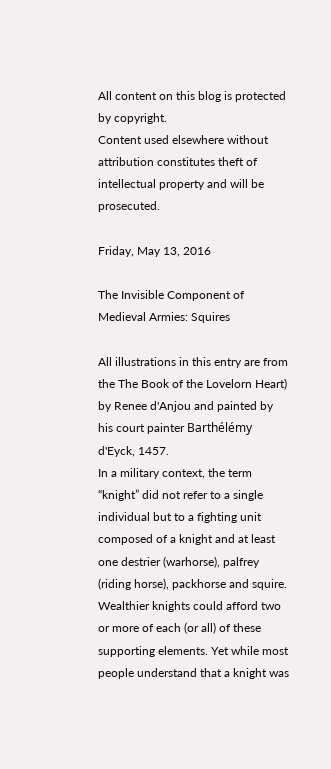All content on this blog is protected by copyright.
Content used elsewhere without attribution constitutes theft of intellectual property and will be prosecuted.

Friday, May 13, 2016

The Invisible Component of Medieval Armies: Squires

All illustrations in this entry are from the The Book of the Lovelorn Heart) by Renee d'Anjou and painted by his court painter Barthélémy d'Eyck, 1457.
In a military context, the term “knight” did not refer to a single individual but to a fighting unit composed of a knight and at least one destrier (warhorse), palfrey (riding horse), packhorse and squire. Wealthier knights could afford two or more of each (or all) of these supporting elements. Yet while most people understand that a knight was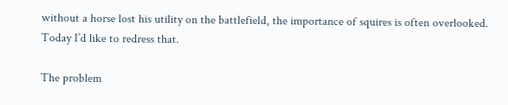without a horse lost his utility on the battlefield, the importance of squires is often overlooked. Today I’d like to redress that.

The problem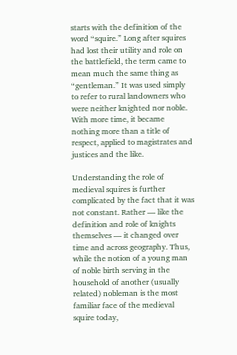starts with the definition of the word “squire.” Long after squires had lost their utility and role on the battlefield, the term came to mean much the same thing as “gentleman.” It was used simply to refer to rural landowners who were neither knighted nor noble. With more time, it became nothing more than a title of respect, applied to magistrates and justices and the like.

Understanding the role of medieval squires is further complicated by the fact that it was not constant. Rather — like the definition and role of knights themselves — it changed over time and across geography. Thus, while the notion of a young man of noble birth serving in the household of another (usually related) nobleman is the most familiar face of the medieval squire today,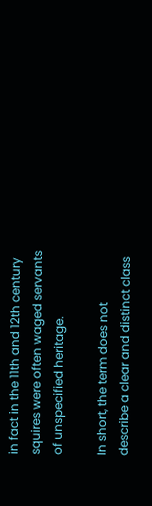in fact in the 11th and 12th century squires were often waged servants of unspecified heritage.

In short, the term does not describe a clear and distinct class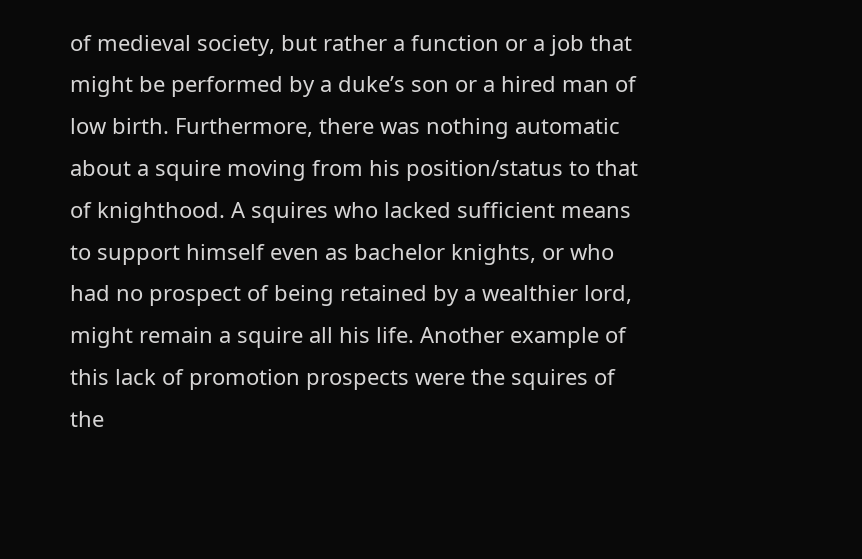of medieval society, but rather a function or a job that might be performed by a duke’s son or a hired man of low birth. Furthermore, there was nothing automatic about a squire moving from his position/status to that of knighthood. A squires who lacked sufficient means to support himself even as bachelor knights, or who had no prospect of being retained by a wealthier lord, might remain a squire all his life. Another example of this lack of promotion prospects were the squires of the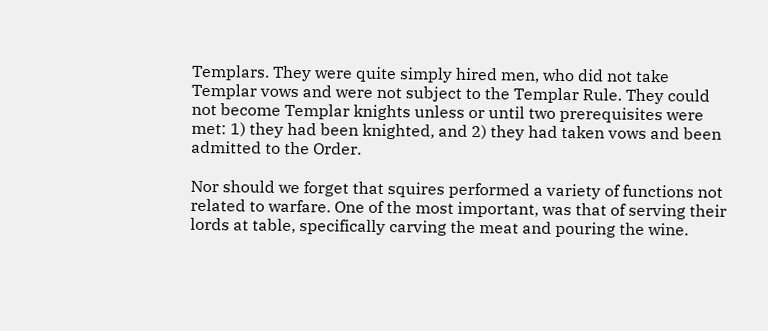Templars. They were quite simply hired men, who did not take Templar vows and were not subject to the Templar Rule. They could not become Templar knights unless or until two prerequisites were met: 1) they had been knighted, and 2) they had taken vows and been admitted to the Order.

Nor should we forget that squires performed a variety of functions not related to warfare. One of the most important, was that of serving their lords at table, specifically carving the meat and pouring the wine.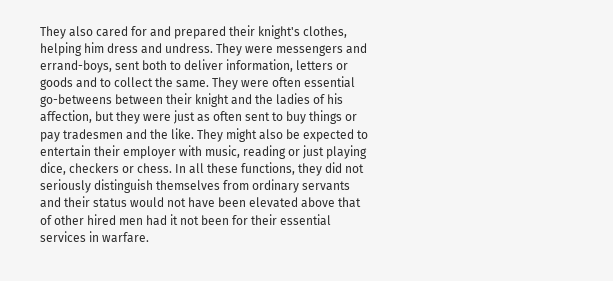They also cared for and prepared their knight's clothes, helping him dress and undress. They were messengers and errand-boys, sent both to deliver information, letters or goods and to collect the same. They were often essential go-betweens between their knight and the ladies of his affection, but they were just as often sent to buy things or pay tradesmen and the like. They might also be expected to entertain their employer with music, reading or just playing dice, checkers or chess. In all these functions, they did not seriously distinguish themselves from ordinary servants and their status would not have been elevated above that of other hired men had it not been for their essential services in warfare.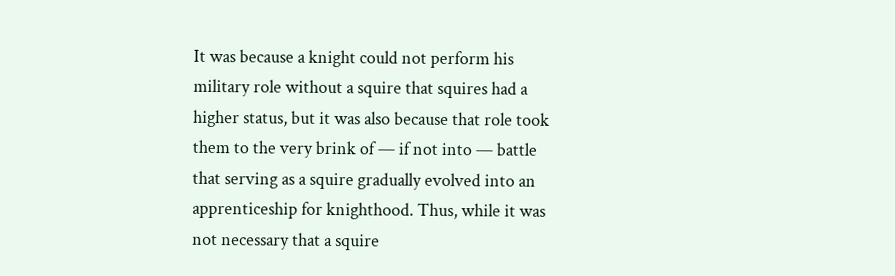It was because a knight could not perform his military role without a squire that squires had a higher status, but it was also because that role took them to the very brink of — if not into — battle that serving as a squire gradually evolved into an apprenticeship for knighthood. Thus, while it was not necessary that a squire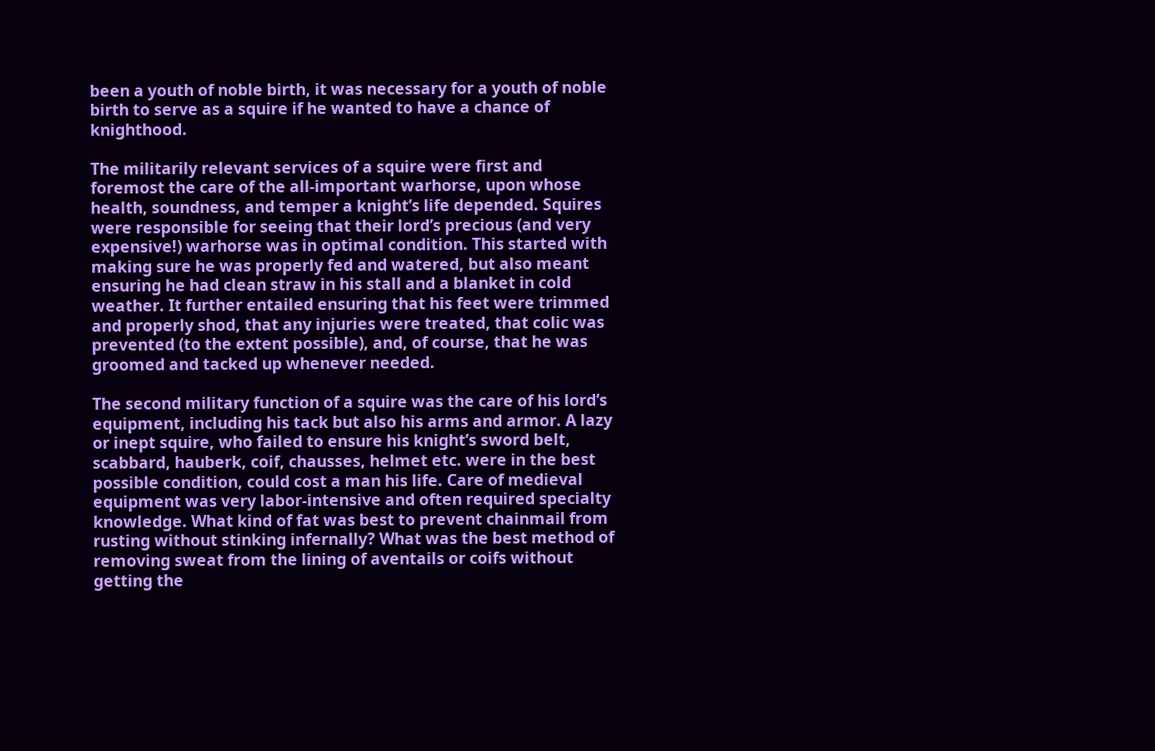been a youth of noble birth, it was necessary for a youth of noble birth to serve as a squire if he wanted to have a chance of knighthood.

The militarily relevant services of a squire were first and foremost the care of the all-important warhorse, upon whose health, soundness, and temper a knight’s life depended. Squires were responsible for seeing that their lord’s precious (and very expensive!) warhorse was in optimal condition. This started with making sure he was properly fed and watered, but also meant ensuring he had clean straw in his stall and a blanket in cold weather. It further entailed ensuring that his feet were trimmed and properly shod, that any injuries were treated, that colic was prevented (to the extent possible), and, of course, that he was groomed and tacked up whenever needed.

The second military function of a squire was the care of his lord’s equipment, including his tack but also his arms and armor. A lazy or inept squire, who failed to ensure his knight’s sword belt, scabbard, hauberk, coif, chausses, helmet etc. were in the best possible condition, could cost a man his life. Care of medieval equipment was very labor-intensive and often required specialty knowledge. What kind of fat was best to prevent chainmail from rusting without stinking infernally? What was the best method of removing sweat from the lining of aventails or coifs without getting the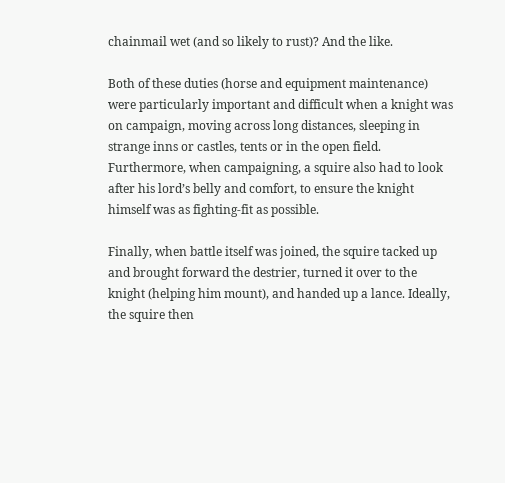chainmail wet (and so likely to rust)? And the like.

Both of these duties (horse and equipment maintenance) were particularly important and difficult when a knight was on campaign, moving across long distances, sleeping in strange inns or castles, tents or in the open field. Furthermore, when campaigning, a squire also had to look after his lord’s belly and comfort, to ensure the knight himself was as fighting-fit as possible.

Finally, when battle itself was joined, the squire tacked up and brought forward the destrier, turned it over to the knight (helping him mount), and handed up a lance. Ideally, the squire then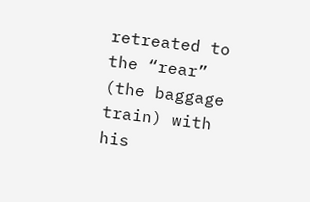retreated to the “rear” (the baggage train) with his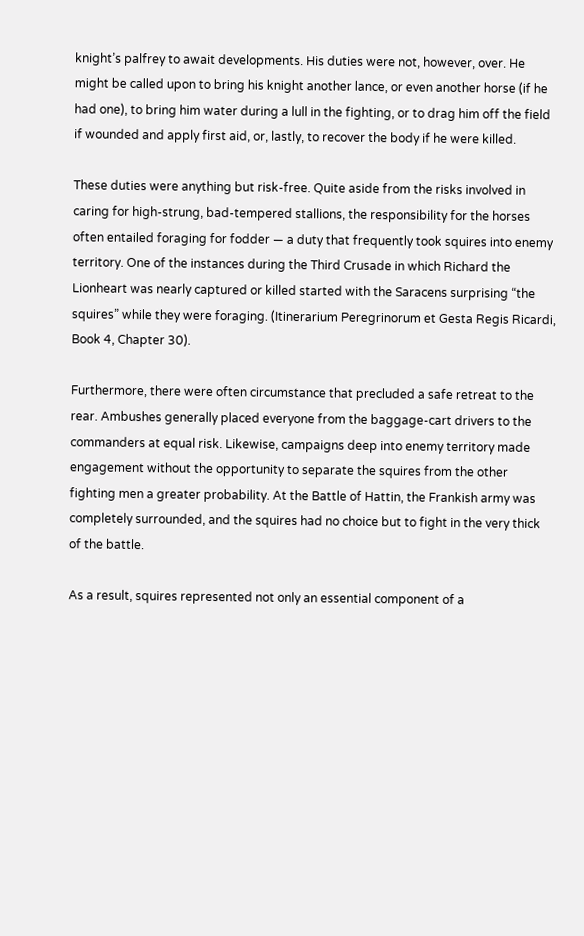knight’s palfrey to await developments. His duties were not, however, over. He might be called upon to bring his knight another lance, or even another horse (if he had one), to bring him water during a lull in the fighting, or to drag him off the field if wounded and apply first aid, or, lastly, to recover the body if he were killed.

These duties were anything but risk-free. Quite aside from the risks involved in caring for high-strung, bad-tempered stallions, the responsibility for the horses often entailed foraging for fodder — a duty that frequently took squires into enemy territory. One of the instances during the Third Crusade in which Richard the Lionheart was nearly captured or killed started with the Saracens surprising “the squires” while they were foraging. (Itinerarium Peregrinorum et Gesta Regis Ricardi, Book 4, Chapter 30).

Furthermore, there were often circumstance that precluded a safe retreat to the rear. Ambushes generally placed everyone from the baggage-cart drivers to the commanders at equal risk. Likewise, campaigns deep into enemy territory made engagement without the opportunity to separate the squires from the other fighting men a greater probability. At the Battle of Hattin, the Frankish army was completely surrounded, and the squires had no choice but to fight in the very thick of the battle.

As a result, squires represented not only an essential component of a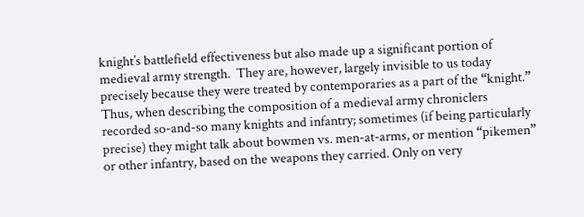knight’s battlefield effectiveness but also made up a significant portion of medieval army strength.  They are, however, largely invisible to us today precisely because they were treated by contemporaries as a part of the “knight.” Thus, when describing the composition of a medieval army chroniclers recorded so-and-so many knights and infantry; sometimes (if being particularly precise) they might talk about bowmen vs. men-at-arms, or mention “pikemen” or other infantry, based on the weapons they carried. Only on very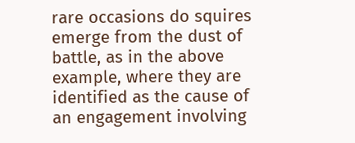rare occasions do squires emerge from the dust of battle, as in the above example, where they are identified as the cause of an engagement involving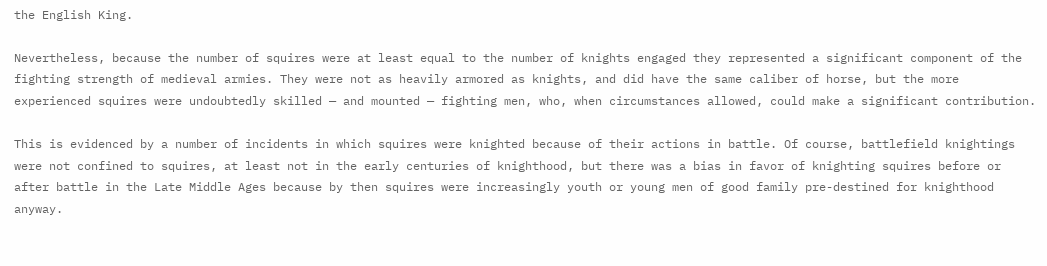the English King.

Nevertheless, because the number of squires were at least equal to the number of knights engaged they represented a significant component of the fighting strength of medieval armies. They were not as heavily armored as knights, and did have the same caliber of horse, but the more experienced squires were undoubtedly skilled — and mounted — fighting men, who, when circumstances allowed, could make a significant contribution.

This is evidenced by a number of incidents in which squires were knighted because of their actions in battle. Of course, battlefield knightings were not confined to squires, at least not in the early centuries of knighthood, but there was a bias in favor of knighting squires before or after battle in the Late Middle Ages because by then squires were increasingly youth or young men of good family pre-destined for knighthood anyway.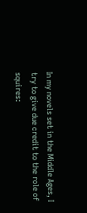In my novels set in the Middle Ages, I try to give due credit to the role of squires: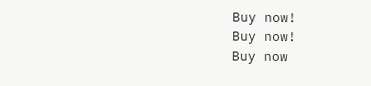Buy now!                                       Buy now!                                   Buy now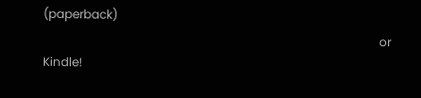(paperback)
                                                                                                                or Kindle!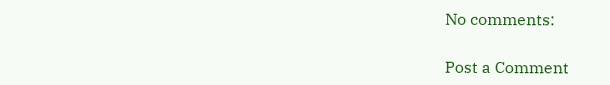No comments:

Post a Comment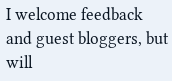I welcome feedback and guest bloggers, but will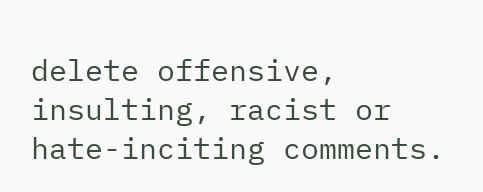delete offensive, insulting, racist or hate-inciting comments.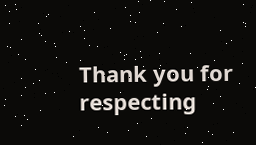Thank you for respecting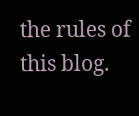the rules of this blog.